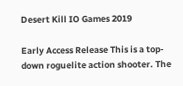Desert Kill IO Games 2019

Early Access Release This is a top-down roguelite action shooter. The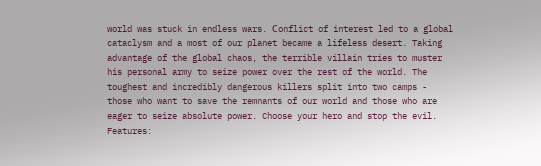world was stuck in endless wars. Сonflict of interest led to a global cataclysm and a most of our planet became a lifeless desert. Taking advantage of the global chaos, the terrible villain tries to muster his personal army to seize power over the rest of the world. The toughest and incredibly dangerous killers split into two camps - those who want to save the remnants of our world and those who are eager to seize absolute power. Choose your hero and stop the evil. Features: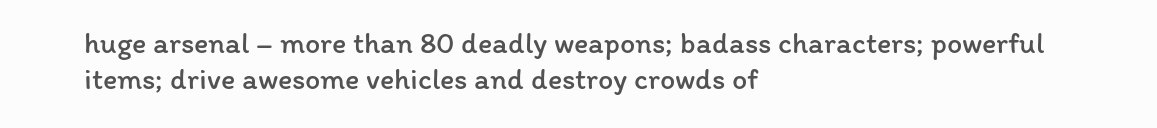huge arsenal – more than 80 deadly weapons; badass characters; powerful items; drive awesome vehicles and destroy crowds of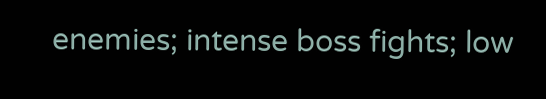enemies; intense boss fights; low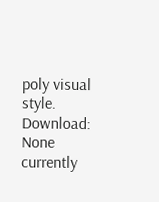poly visual style.
Download: None currently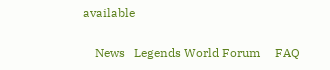available

    News   Legends World Forum     FAQ